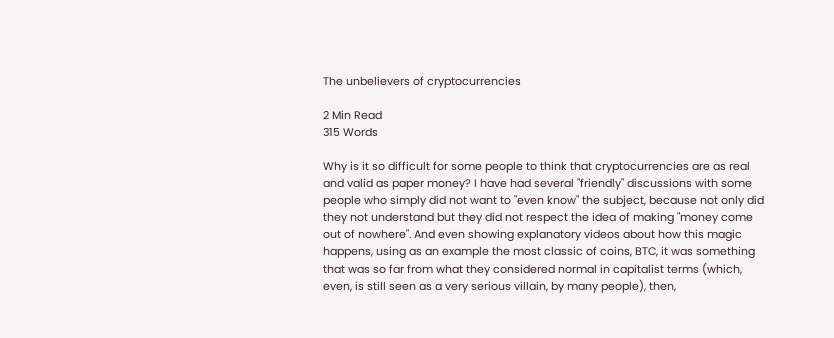The unbelievers of cryptocurrencies

2 Min Read
315 Words

Why is it so difficult for some people to think that cryptocurrencies are as real and valid as paper money? I have had several "friendly" discussions with some people who simply did not want to "even know" the subject, because not only did they not understand but they did not respect the idea of making "money come out of nowhere". And even showing explanatory videos about how this magic happens, using as an example the most classic of coins, BTC, it was something that was so far from what they considered normal in capitalist terms (which, even, is still seen as a very serious villain, by many people), then,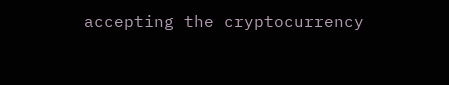accepting the cryptocurrency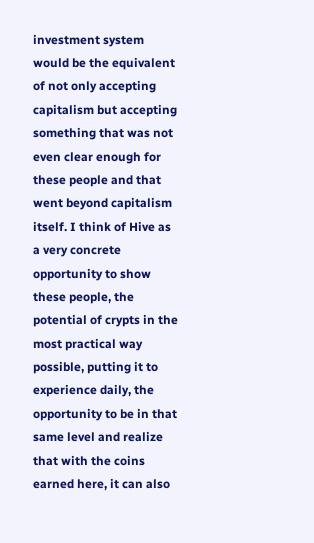investment system would be the equivalent of not only accepting capitalism but accepting something that was not even clear enough for these people and that went beyond capitalism itself. I think of Hive as a very concrete opportunity to show these people, the potential of crypts in the most practical way possible, putting it to experience daily, the opportunity to be in that same level and realize that with the coins earned here, it can also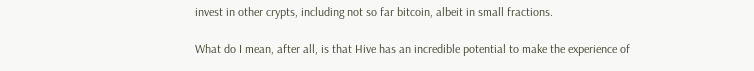invest in other crypts, including not so far bitcoin, albeit in small fractions.

What do I mean, after all, is that Hive has an incredible potential to make the experience of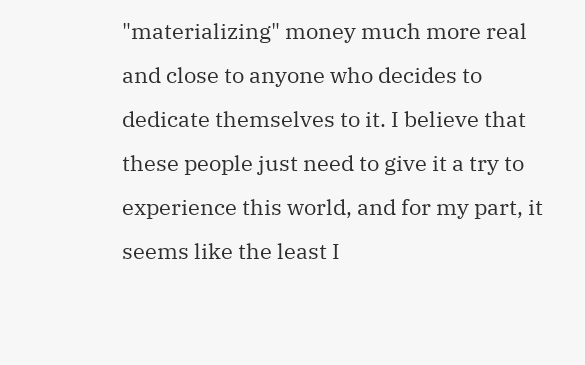"materializing" money much more real and close to anyone who decides to dedicate themselves to it. I believe that these people just need to give it a try to experience this world, and for my part, it seems like the least I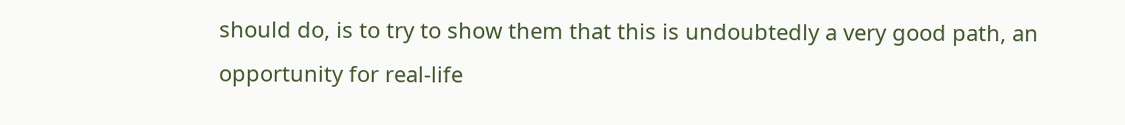should do, is to try to show them that this is undoubtedly a very good path, an opportunity for real-life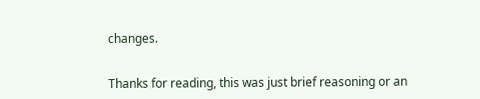changes.


Thanks for reading, this was just brief reasoning or an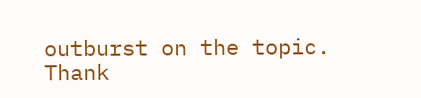outburst on the topic. Thank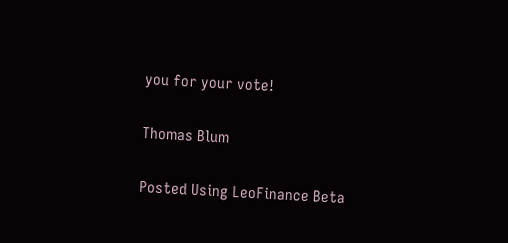you for your vote!

Thomas Blum

Posted Using LeoFinance Beta